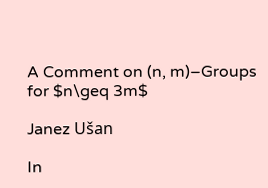A Comment on (n, m)–Groups for $n\geq 3m$

Janez Ušan

In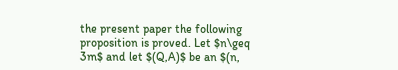the present paper the following proposition is proved. Let $n\geq 3m$ and let $(Q,A)$ be an $(n,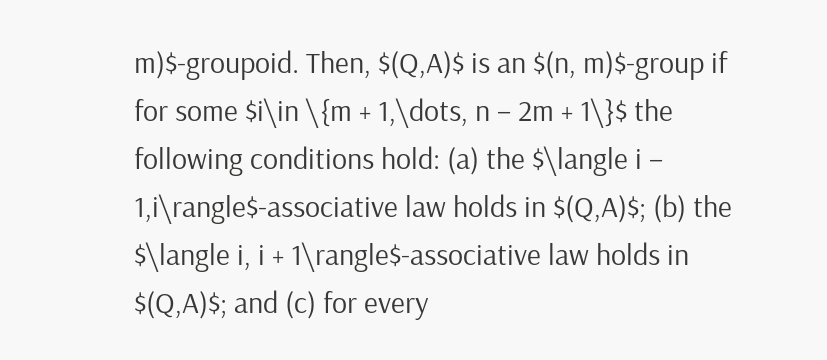m)$-groupoid. Then, $(Q,A)$ is an $(n, m)$-group if for some $i\in \{m + 1,\dots, n − 2m + 1\}$ the following conditions hold: (a) the $\langle i − 1,i\rangle$-associative law holds in $(Q,A)$; (b) the $\langle i, i + 1\rangle$-associative law holds in $(Q,A)$; and (c) for every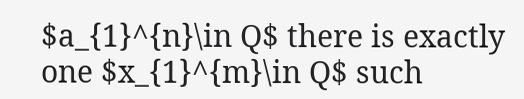$a_{1}^{n}\in Q$ there is exactly one $x_{1}^{m}\in Q$ such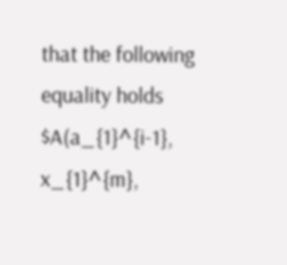that the following equality holds $A(a_{1}^{i-1}, x_{1}^{m},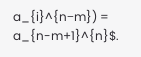a_{i}^{n−m}) = a_{n-m+1}^{n}$.